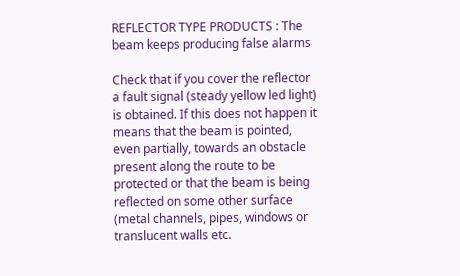REFLECTOR TYPE PRODUCTS : The beam keeps producing false alarms

Check that if you cover the reflector a fault signal (steady yellow led light) is obtained. If this does not happen it means that the beam is pointed, even partially, towards an obstacle present along the route to be protected or that the beam is being reflected on some other surface (metal channels, pipes, windows or translucent walls etc.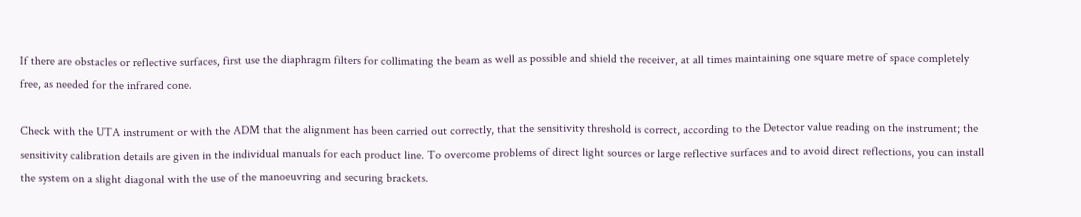If there are obstacles or reflective surfaces, first use the diaphragm filters for collimating the beam as well as possible and shield the receiver, at all times maintaining one square metre of space completely free, as needed for the infrared cone.

Check with the UTA instrument or with the ADM that the alignment has been carried out correctly, that the sensitivity threshold is correct, according to the Detector value reading on the instrument; the sensitivity calibration details are given in the individual manuals for each product line. To overcome problems of direct light sources or large reflective surfaces and to avoid direct reflections, you can install the system on a slight diagonal with the use of the manoeuvring and securing brackets.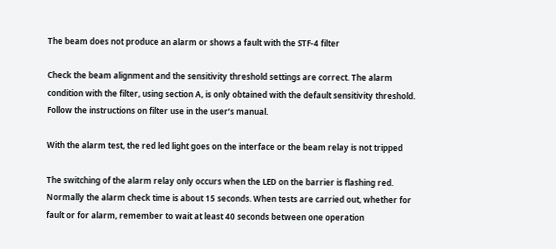The beam does not produce an alarm or shows a fault with the STF-4 filter

Check the beam alignment and the sensitivity threshold settings are correct. The alarm condition with the filter, using section A, is only obtained with the default sensitivity threshold. Follow the instructions on filter use in the user’s manual.

With the alarm test, the red led light goes on the interface or the beam relay is not tripped

The switching of the alarm relay only occurs when the LED on the barrier is flashing red. Normally the alarm check time is about 15 seconds. When tests are carried out, whether for fault or for alarm, remember to wait at least 40 seconds between one operation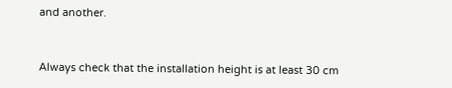and another.


Always check that the installation height is at least 30 cm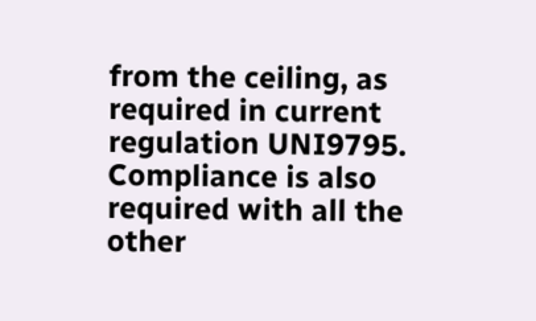from the ceiling, as required in current regulation UNI9795. Compliance is also required with all the other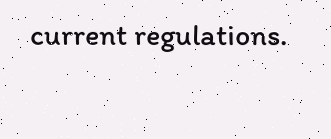current regulations.